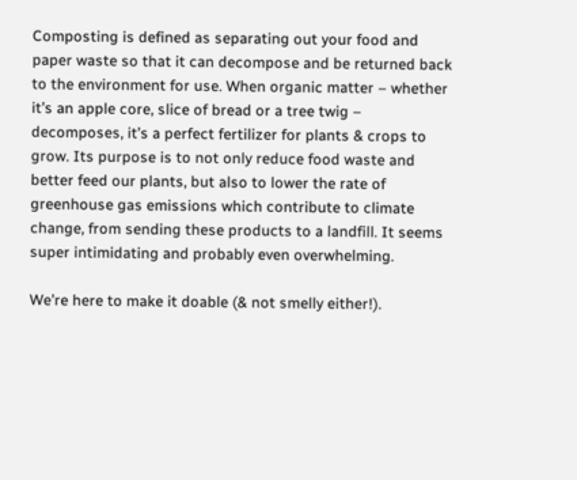Composting is defined as separating out your food and paper waste so that it can decompose and be returned back to the environment for use. When organic matter – whether it’s an apple core, slice of bread or a tree twig – decomposes, it’s a perfect fertilizer for plants & crops to grow. Its purpose is to not only reduce food waste and better feed our plants, but also to lower the rate of greenhouse gas emissions which contribute to climate change, from sending these products to a landfill. It seems super intimidating and probably even overwhelming.

We’re here to make it doable (& not smelly either!).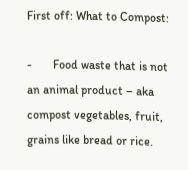First off: What to Compost:

-       Food waste that is not an animal product – aka compost vegetables, fruit, grains like bread or rice.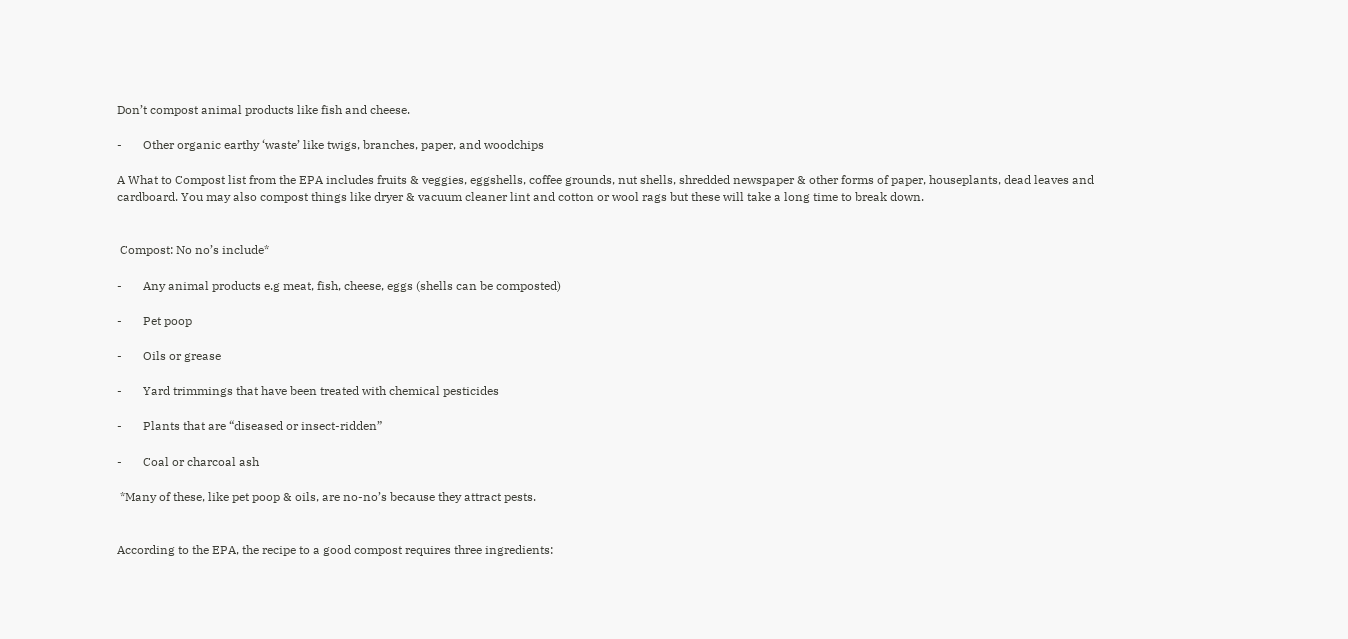Don’t compost animal products like fish and cheese.

-       Other organic earthy ‘waste’ like twigs, branches, paper, and woodchips

A What to Compost list from the EPA includes fruits & veggies, eggshells, coffee grounds, nut shells, shredded newspaper & other forms of paper, houseplants, dead leaves and cardboard. You may also compost things like dryer & vacuum cleaner lint and cotton or wool rags but these will take a long time to break down.


 Compost: No no’s include*

-       Any animal products e.g meat, fish, cheese, eggs (shells can be composted)

-       Pet poop

-       Oils or grease

-       Yard trimmings that have been treated with chemical pesticides

-       Plants that are “diseased or insect-ridden”

-       Coal or charcoal ash

 *Many of these, like pet poop & oils, are no-no’s because they attract pests.


According to the EPA, the recipe to a good compost requires three ingredients: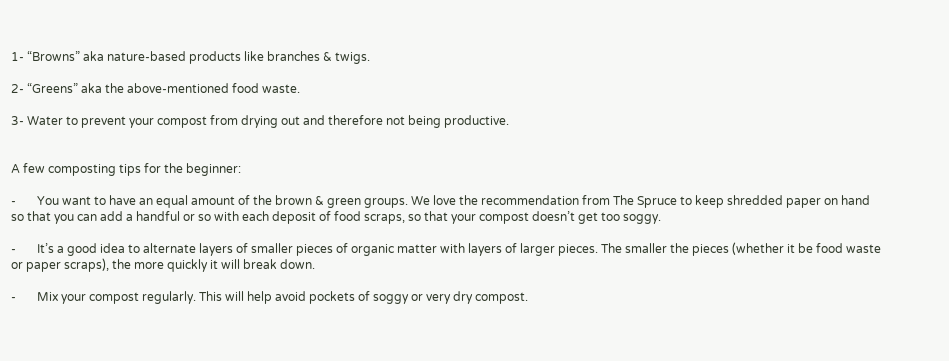1- “Browns” aka nature-based products like branches & twigs.

2- “Greens” aka the above-mentioned food waste.

3- Water to prevent your compost from drying out and therefore not being productive.


A few composting tips for the beginner:

-       You want to have an equal amount of the brown & green groups. We love the recommendation from The Spruce to keep shredded paper on hand so that you can add a handful or so with each deposit of food scraps, so that your compost doesn’t get too soggy.

-       It’s a good idea to alternate layers of smaller pieces of organic matter with layers of larger pieces. The smaller the pieces (whether it be food waste or paper scraps), the more quickly it will break down.

-       Mix your compost regularly. This will help avoid pockets of soggy or very dry compost.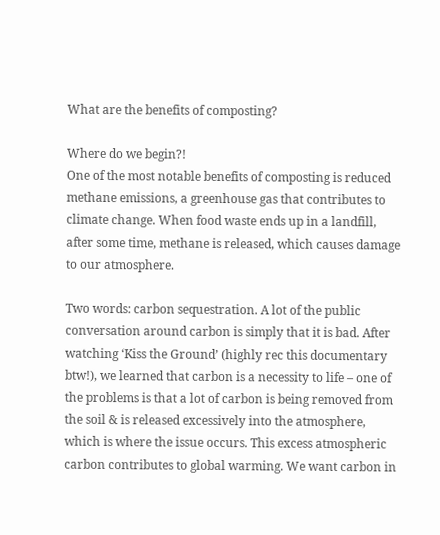What are the benefits of composting?

Where do we begin?!
One of the most notable benefits of composting is reduced methane emissions, a greenhouse gas that contributes to climate change. When food waste ends up in a landfill, after some time, methane is released, which causes damage to our atmosphere.

Two words: carbon sequestration. A lot of the public conversation around carbon is simply that it is bad. After watching ‘Kiss the Ground’ (highly rec this documentary btw!), we learned that carbon is a necessity to life – one of the problems is that a lot of carbon is being removed from the soil & is released excessively into the atmosphere, which is where the issue occurs. This excess atmospheric carbon contributes to global warming. We want carbon in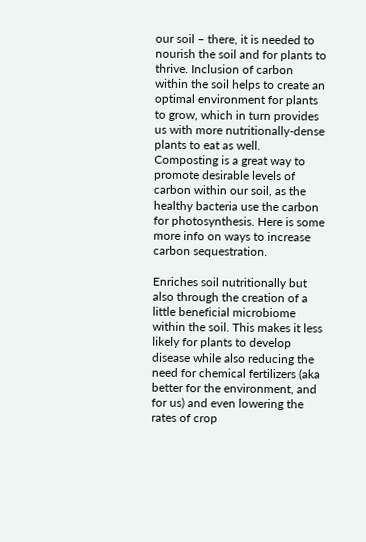our soil – there, it is needed to nourish the soil and for plants to thrive. Inclusion of carbon within the soil helps to create an optimal environment for plants to grow, which in turn provides us with more nutritionally-dense plants to eat as well. Composting is a great way to promote desirable levels of carbon within our soil, as the healthy bacteria use the carbon for photosynthesis. Here is some more info on ways to increase carbon sequestration.

Enriches soil nutritionally but also through the creation of a little beneficial microbiome within the soil. This makes it less likely for plants to develop disease while also reducing the need for chemical fertilizers (aka better for the environment, and for us) and even lowering the rates of crop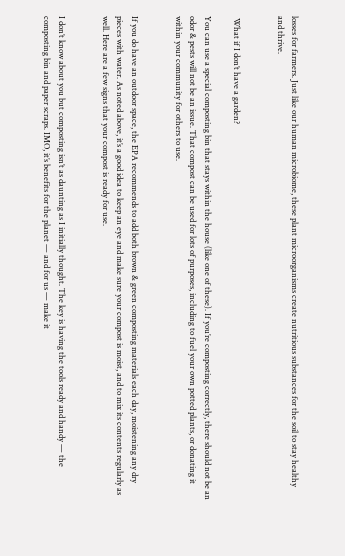losses for farmers. Just like our human microbiome, these plant microorganisms create nutritious substances for the soil to stay healthy and thrive.


 What if I don’t have a garden?

You can use a special composting bin that stays within the house (like one of these). If you’re composting correctly, there should not be an odor & pests will not be an issue. That compost can be used for lots of purposes, including to fuel your own potted plants, or donating it within your community for others to use.


If you do have an outdoor space, the EPA recommends to add both brown & green composting materials each day, moistening any dry pieces with water. As noted above, it’s a good idea to keep an eye and make sure your compost is moist, and to mix its contents regularly as well. Here are a few signs that your compost is ready for use.


I don’t know about you but composting isn’t as daunting as I initially thought. The key is having the tools ready and handy — the composting bin and paper scraps. IMO, it’s benefits for the planet — and for us — make it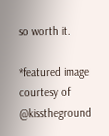so worth it.

*featured image courtesy of @kisstheground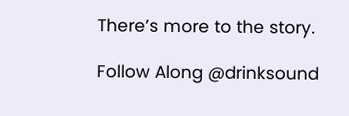There’s more to the story.

Follow Along @drinksound